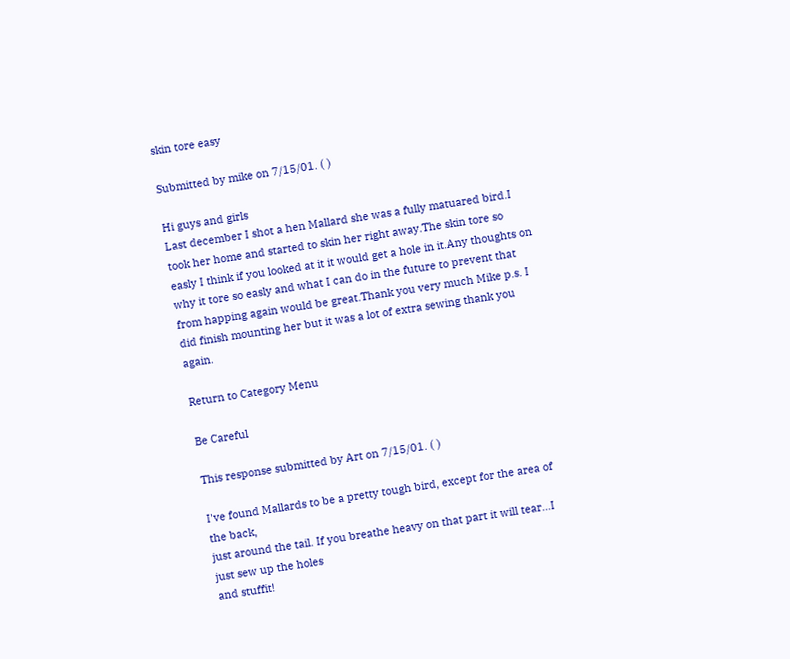skin tore easy

Submitted by mike on 7/15/01. ( )

Hi guys and girls
Last december I shot a hen Mallard she was a fully matuared bird.I took her home and started to skin her right away.The skin tore so easly I think if you looked at it it would get a hole in it.Any thoughts on why it tore so easly and what I can do in the future to prevent that from happing again would be great.Thank you very much Mike p.s. I did finish mounting her but it was a lot of extra sewing thank you again.

Return to Category Menu

Be Careful

This response submitted by Art on 7/15/01. ( )

I've found Mallards to be a pretty tough bird, except for the area of the back,
just around the tail. If you breathe heavy on that part it will tear...I just sew up the holes
and stuffit!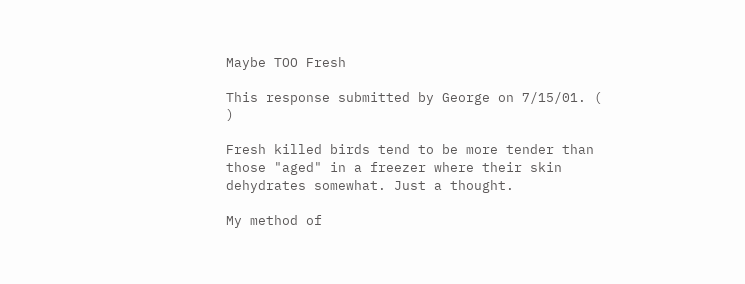Maybe TOO Fresh

This response submitted by George on 7/15/01. ( )

Fresh killed birds tend to be more tender than those "aged" in a freezer where their skin dehydrates somewhat. Just a thought.

My method of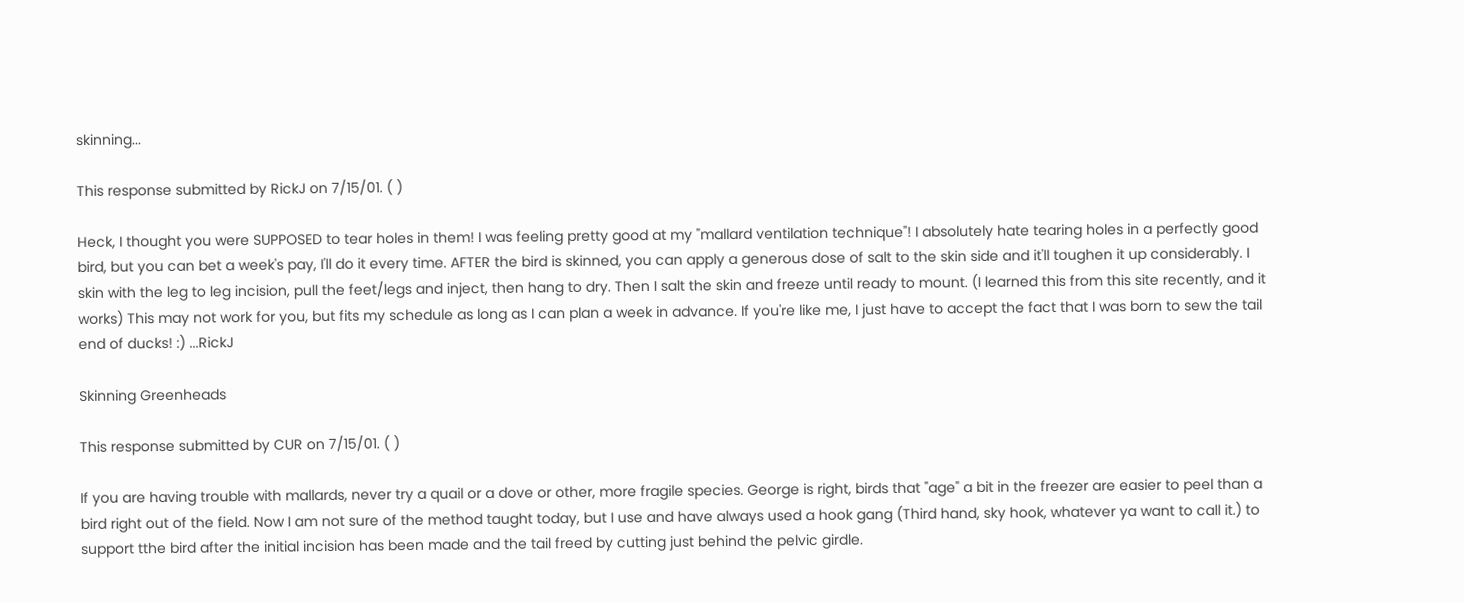skinning...

This response submitted by RickJ on 7/15/01. ( )

Heck, I thought you were SUPPOSED to tear holes in them! I was feeling pretty good at my "mallard ventilation technique"! I absolutely hate tearing holes in a perfectly good bird, but you can bet a week's pay, I'll do it every time. AFTER the bird is skinned, you can apply a generous dose of salt to the skin side and it'll toughen it up considerably. I skin with the leg to leg incision, pull the feet/legs and inject, then hang to dry. Then I salt the skin and freeze until ready to mount. (I learned this from this site recently, and it works) This may not work for you, but fits my schedule as long as I can plan a week in advance. If you're like me, I just have to accept the fact that I was born to sew the tail end of ducks! :) ...RickJ

Skinning Greenheads

This response submitted by CUR on 7/15/01. ( )

If you are having trouble with mallards, never try a quail or a dove or other, more fragile species. George is right, birds that "age" a bit in the freezer are easier to peel than a bird right out of the field. Now I am not sure of the method taught today, but I use and have always used a hook gang (Third hand, sky hook, whatever ya want to call it.) to support tthe bird after the initial incision has been made and the tail freed by cutting just behind the pelvic girdle.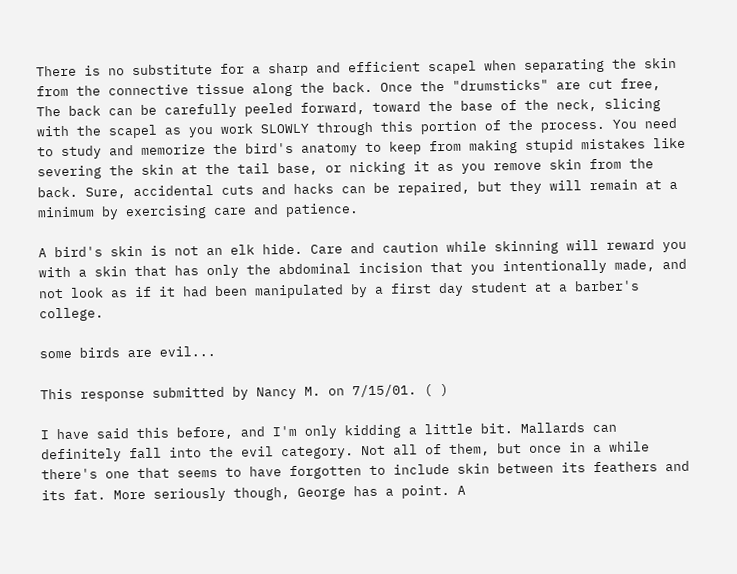There is no substitute for a sharp and efficient scapel when separating the skin from the connective tissue along the back. Once the "drumsticks" are cut free, The back can be carefully peeled forward, toward the base of the neck, slicing with the scapel as you work SLOWLY through this portion of the process. You need to study and memorize the bird's anatomy to keep from making stupid mistakes like severing the skin at the tail base, or nicking it as you remove skin from the back. Sure, accidental cuts and hacks can be repaired, but they will remain at a minimum by exercising care and patience.

A bird's skin is not an elk hide. Care and caution while skinning will reward you with a skin that has only the abdominal incision that you intentionally made, and not look as if it had been manipulated by a first day student at a barber's college.

some birds are evil...

This response submitted by Nancy M. on 7/15/01. ( )

I have said this before, and I'm only kidding a little bit. Mallards can definitely fall into the evil category. Not all of them, but once in a while there's one that seems to have forgotten to include skin between its feathers and its fat. More seriously though, George has a point. A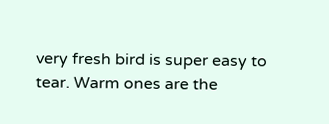very fresh bird is super easy to tear. Warm ones are the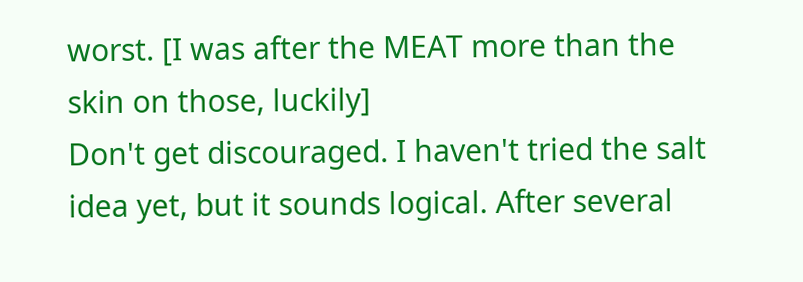worst. [I was after the MEAT more than the skin on those, luckily]
Don't get discouraged. I haven't tried the salt idea yet, but it sounds logical. After several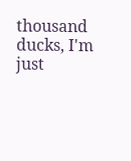thousand ducks, I'm just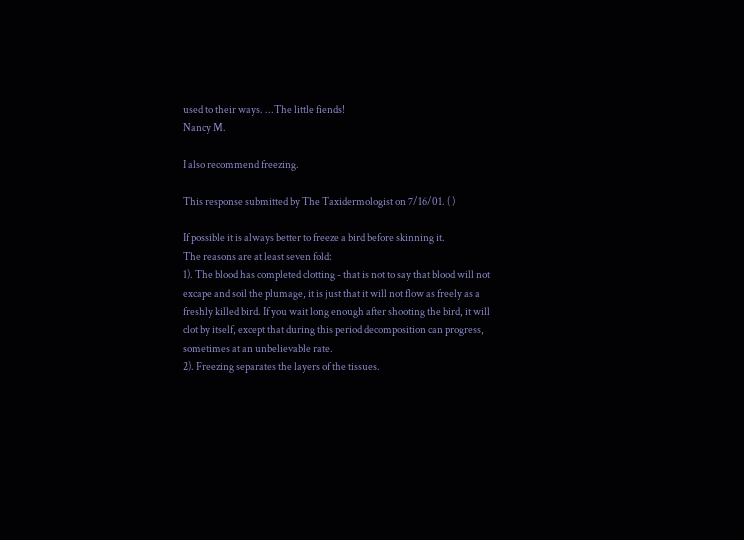used to their ways. ...The little fiends!
Nancy M.

I also recommend freezing.

This response submitted by The Taxidermologist on 7/16/01. ( )

If possible it is always better to freeze a bird before skinning it.
The reasons are at least seven fold:
1). The blood has completed clotting - that is not to say that blood will not excape and soil the plumage, it is just that it will not flow as freely as a freshly killed bird. If you wait long enough after shooting the bird, it will clot by itself, except that during this period decomposition can progress, sometimes at an unbelievable rate.
2). Freezing separates the layers of the tissues.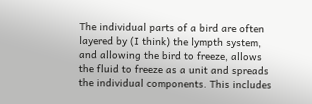The individual parts of a bird are often layered by (I think) the lympth system, and allowing the bird to freeze, allows the fluid to freeze as a unit and spreads the individual components. This includes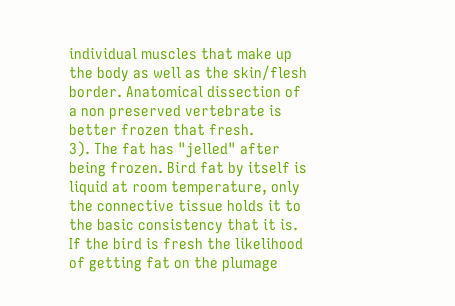individual muscles that make up the body as well as the skin/flesh border. Anatomical dissection of a non preserved vertebrate is better frozen that fresh.
3). The fat has "jelled" after being frozen. Bird fat by itself is liquid at room temperature, only the connective tissue holds it to the basic consistency that it is. If the bird is fresh the likelihood of getting fat on the plumage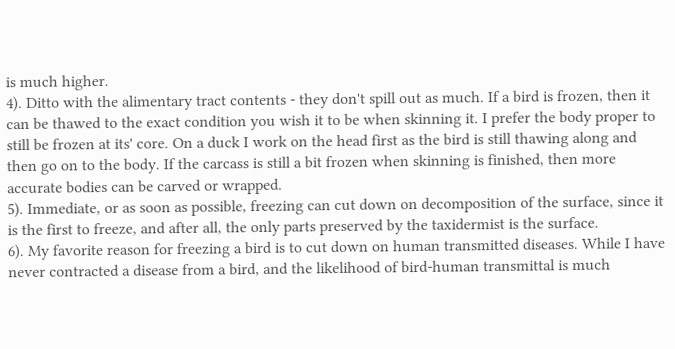is much higher.
4). Ditto with the alimentary tract contents - they don't spill out as much. If a bird is frozen, then it can be thawed to the exact condition you wish it to be when skinning it. I prefer the body proper to still be frozen at its' core. On a duck I work on the head first as the bird is still thawing along and then go on to the body. If the carcass is still a bit frozen when skinning is finished, then more accurate bodies can be carved or wrapped.
5). Immediate, or as soon as possible, freezing can cut down on decomposition of the surface, since it is the first to freeze, and after all, the only parts preserved by the taxidermist is the surface.
6). My favorite reason for freezing a bird is to cut down on human transmitted diseases. While I have never contracted a disease from a bird, and the likelihood of bird-human transmittal is much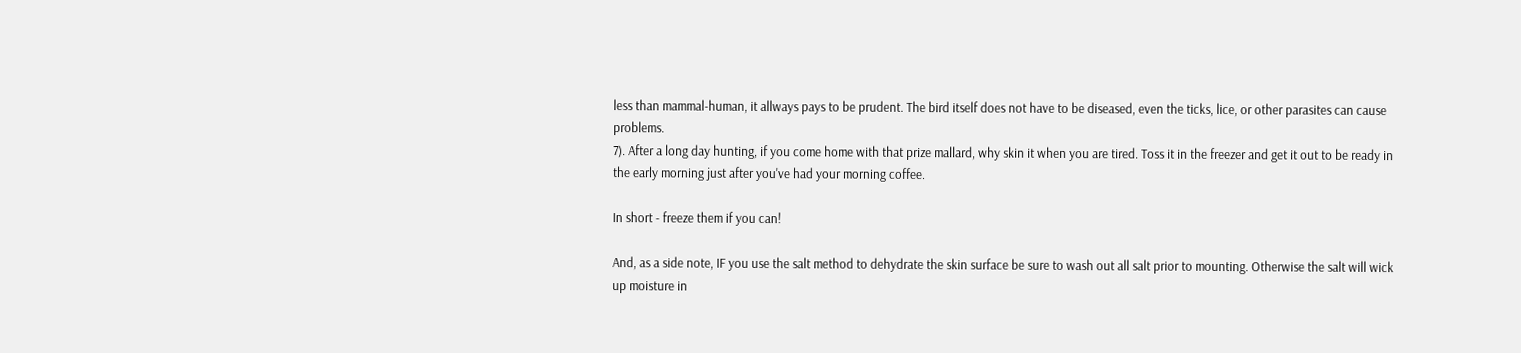less than mammal-human, it allways pays to be prudent. The bird itself does not have to be diseased, even the ticks, lice, or other parasites can cause problems.
7). After a long day hunting, if you come home with that prize mallard, why skin it when you are tired. Toss it in the freezer and get it out to be ready in the early morning just after you've had your morning coffee.

In short - freeze them if you can!

And, as a side note, IF you use the salt method to dehydrate the skin surface be sure to wash out all salt prior to mounting. Otherwise the salt will wick up moisture in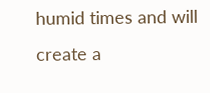humid times and will create a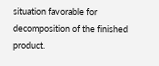situation favorable for decomposition of the finished product.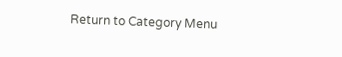Return to Category Menu